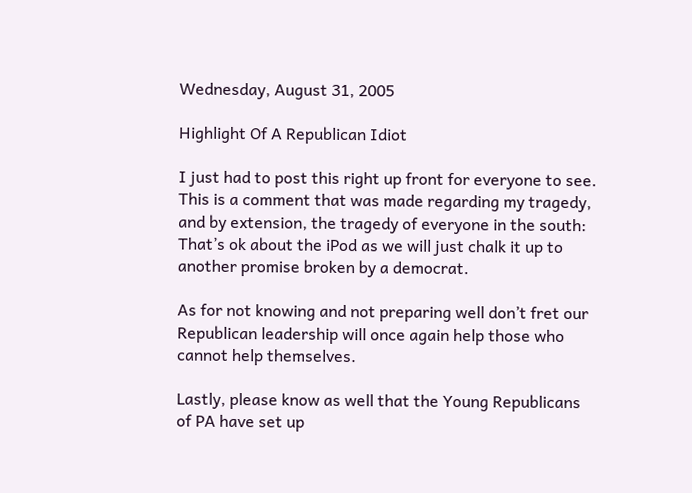Wednesday, August 31, 2005

Highlight Of A Republican Idiot

I just had to post this right up front for everyone to see. This is a comment that was made regarding my tragedy, and by extension, the tragedy of everyone in the south:
That’s ok about the iPod as we will just chalk it up to another promise broken by a democrat.

As for not knowing and not preparing well don’t fret our Republican leadership will once again help those who cannot help themselves.

Lastly, please know as well that the Young Republicans of PA have set up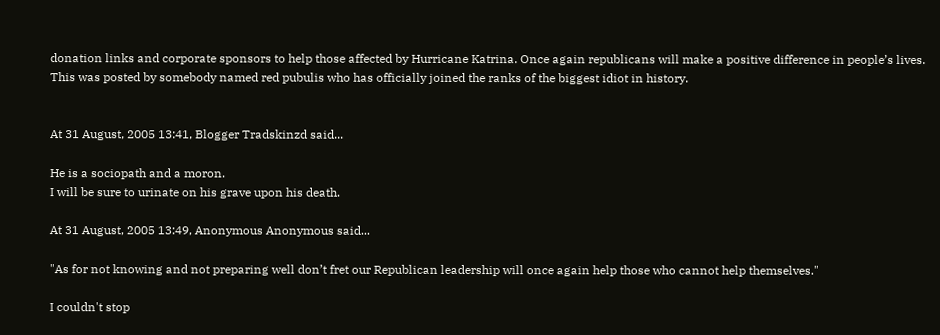donation links and corporate sponsors to help those affected by Hurricane Katrina. Once again republicans will make a positive difference in people’s lives.
This was posted by somebody named red pubulis who has officially joined the ranks of the biggest idiot in history.


At 31 August, 2005 13:41, Blogger Tradskinzd said...

He is a sociopath and a moron.
I will be sure to urinate on his grave upon his death.

At 31 August, 2005 13:49, Anonymous Anonymous said...

"As for not knowing and not preparing well don’t fret our Republican leadership will once again help those who cannot help themselves."

I couldn't stop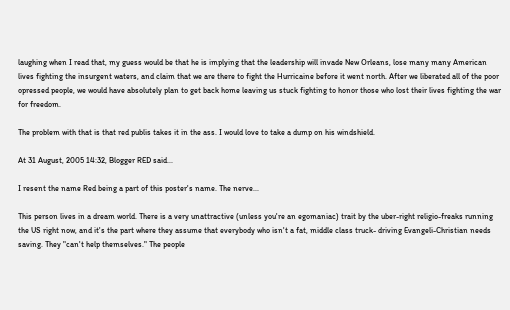laughing when I read that, my guess would be that he is implying that the leadership will invade New Orleans, lose many many American lives fighting the insurgent waters, and claim that we are there to fight the Hurricaine before it went north. After we liberated all of the poor opressed people, we would have absolutely plan to get back home leaving us stuck fighting to honor those who lost their lives fighting the war for freedom.

The problem with that is that red publis takes it in the ass. I would love to take a dump on his windshield.

At 31 August, 2005 14:32, Blogger RED said...

I resent the name Red being a part of this poster's name. The nerve...

This person lives in a dream world. There is a very unattractive (unless you're an egomaniac) trait by the uber-right religio-freaks running the US right now, and it's the part where they assume that everybody who isn't a fat, middle class truck- driving Evangeli-Christian needs saving. They "can't help themselves." The people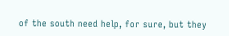of the south need help, for sure, but they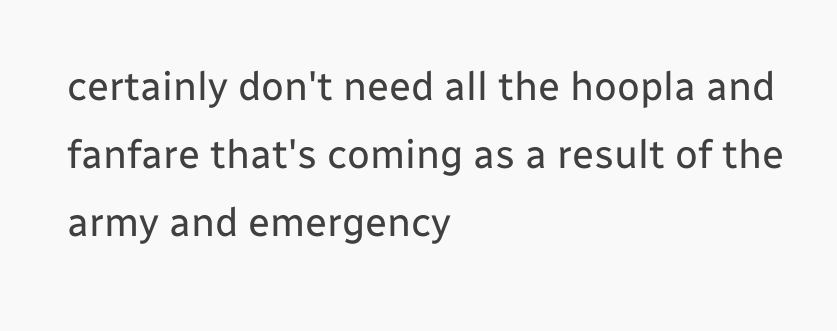certainly don't need all the hoopla and fanfare that's coming as a result of the army and emergency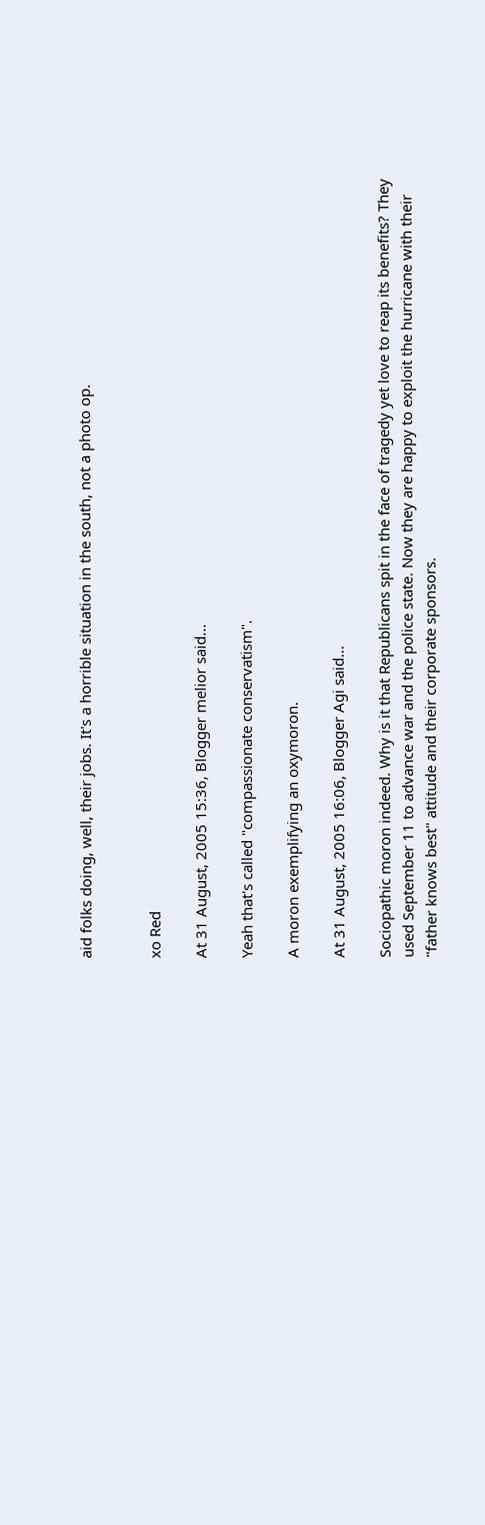aid folks doing, well, their jobs. It's a horrible situation in the south, not a photo op.


xo Red

At 31 August, 2005 15:36, Blogger melior said...

Yeah that's called "compassionate conservatism".

A moron exemplifying an oxymoron.

At 31 August, 2005 16:06, Blogger Agi said...

Sociopathic moron indeed. Why is it that Republicans spit in the face of tragedy yet love to reap its benefits? They used September 11 to advance war and the police state. Now they are happy to exploit the hurricane with their "father knows best" attitude and their corporate sponsors.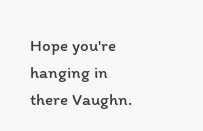Hope you're hanging in there Vaughn.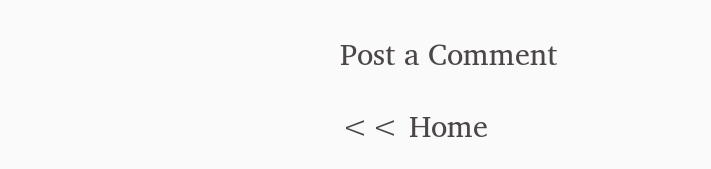Post a Comment

<< Home